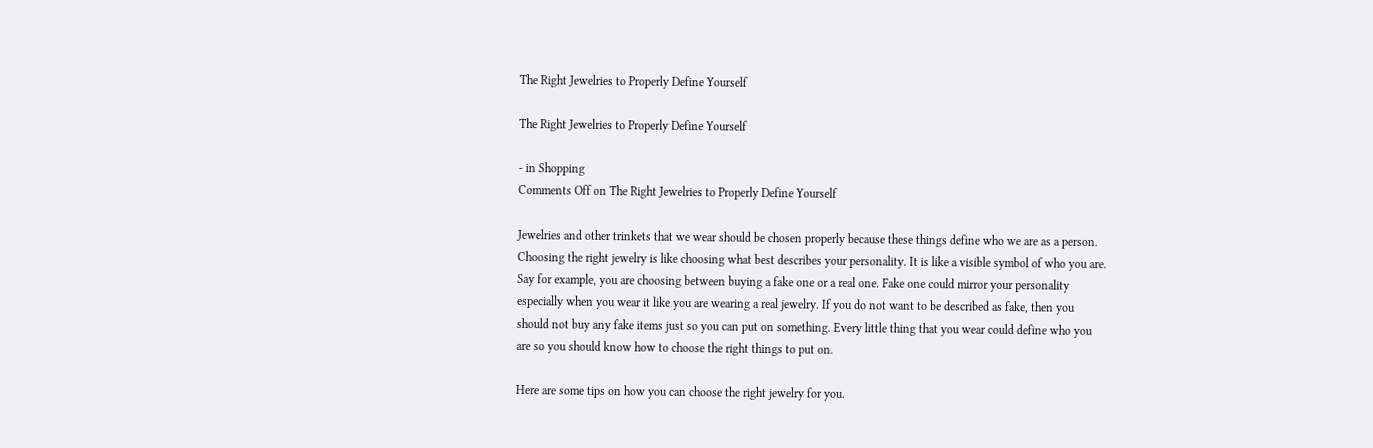The Right Jewelries to Properly Define Yourself

The Right Jewelries to Properly Define Yourself

- in Shopping
Comments Off on The Right Jewelries to Properly Define Yourself

Jewelries and other trinkets that we wear should be chosen properly because these things define who we are as a person. Choosing the right jewelry is like choosing what best describes your personality. It is like a visible symbol of who you are. Say for example, you are choosing between buying a fake one or a real one. Fake one could mirror your personality especially when you wear it like you are wearing a real jewelry. If you do not want to be described as fake, then you should not buy any fake items just so you can put on something. Every little thing that you wear could define who you are so you should know how to choose the right things to put on.

Here are some tips on how you can choose the right jewelry for you.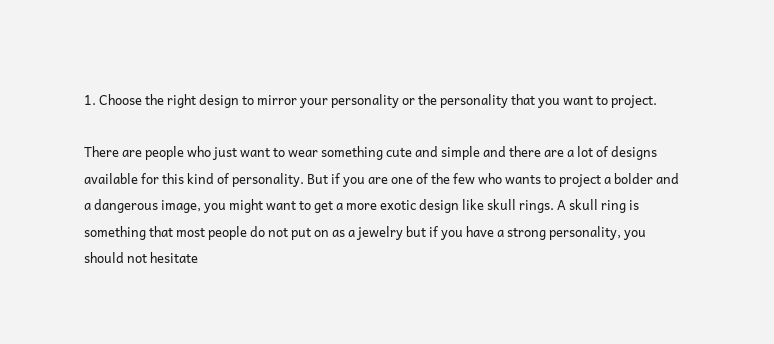1. Choose the right design to mirror your personality or the personality that you want to project.

There are people who just want to wear something cute and simple and there are a lot of designs available for this kind of personality. But if you are one of the few who wants to project a bolder and a dangerous image, you might want to get a more exotic design like skull rings. A skull ring is something that most people do not put on as a jewelry but if you have a strong personality, you should not hesitate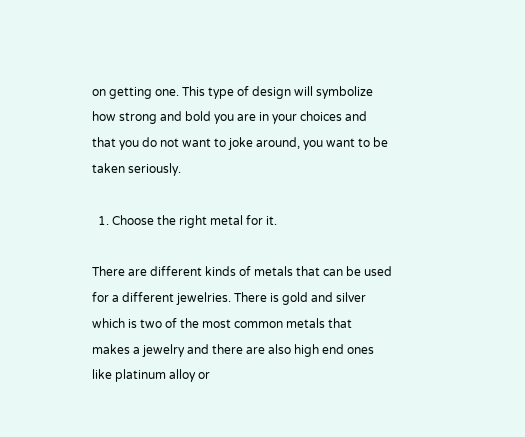on getting one. This type of design will symbolize how strong and bold you are in your choices and that you do not want to joke around, you want to be taken seriously.

  1. Choose the right metal for it.

There are different kinds of metals that can be used for a different jewelries. There is gold and silver which is two of the most common metals that makes a jewelry and there are also high end ones like platinum alloy or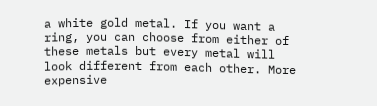a white gold metal. If you want a ring, you can choose from either of these metals but every metal will look different from each other. More expensive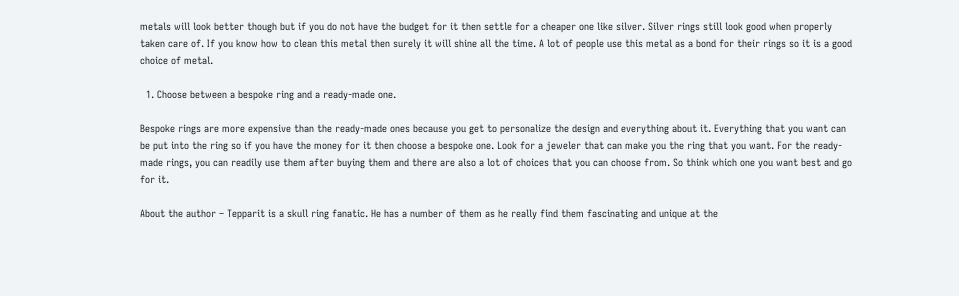metals will look better though but if you do not have the budget for it then settle for a cheaper one like silver. Silver rings still look good when properly taken care of. If you know how to clean this metal then surely it will shine all the time. A lot of people use this metal as a bond for their rings so it is a good choice of metal.

  1. Choose between a bespoke ring and a ready-made one.

Bespoke rings are more expensive than the ready-made ones because you get to personalize the design and everything about it. Everything that you want can be put into the ring so if you have the money for it then choose a bespoke one. Look for a jeweler that can make you the ring that you want. For the ready-made rings, you can readily use them after buying them and there are also a lot of choices that you can choose from. So think which one you want best and go for it.

About the author – Tepparit is a skull ring fanatic. He has a number of them as he really find them fascinating and unique at the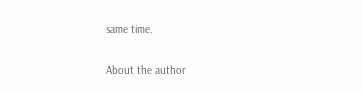same time.

About the author